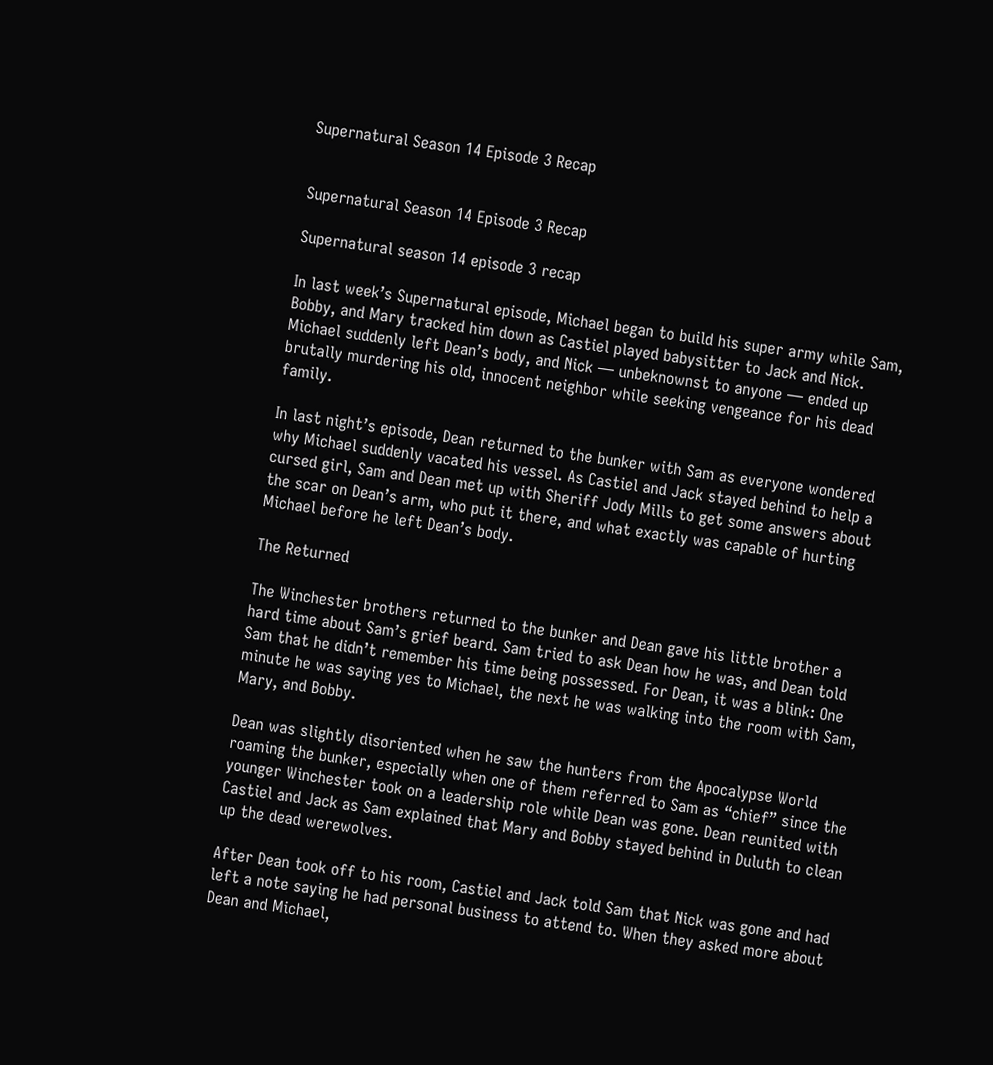Supernatural Season 14 Episode 3 Recap


Supernatural Season 14 Episode 3 Recap

Supernatural season 14 episode 3 recap

In last week’s Supernatural episode, Michael began to build his super army while Sam, Bobby, and Mary tracked him down as Castiel played babysitter to Jack and Nick. Michael suddenly left Dean’s body, and Nick — unbeknownst to anyone — ended up brutally murdering his old, innocent neighbor while seeking vengeance for his dead family.

In last night’s episode, Dean returned to the bunker with Sam as everyone wondered why Michael suddenly vacated his vessel. As Castiel and Jack stayed behind to help a cursed girl, Sam and Dean met up with Sheriff Jody Mills to get some answers about the scar on Dean’s arm, who put it there, and what exactly was capable of hurting Michael before he left Dean’s body.

The Returned

The Winchester brothers returned to the bunker and Dean gave his little brother a hard time about Sam’s grief beard. Sam tried to ask Dean how he was, and Dean told Sam that he didn’t remember his time being possessed. For Dean, it was a blink: One minute he was saying yes to Michael, the next he was walking into the room with Sam, Mary, and Bobby.

Dean was slightly disoriented when he saw the hunters from the Apocalypse World roaming the bunker, especially when one of them referred to Sam as “chief” since the younger Winchester took on a leadership role while Dean was gone. Dean reunited with Castiel and Jack as Sam explained that Mary and Bobby stayed behind in Duluth to clean up the dead werewolves.

After Dean took off to his room, Castiel and Jack told Sam that Nick was gone and had left a note saying he had personal business to attend to. When they asked more about Dean and Michael,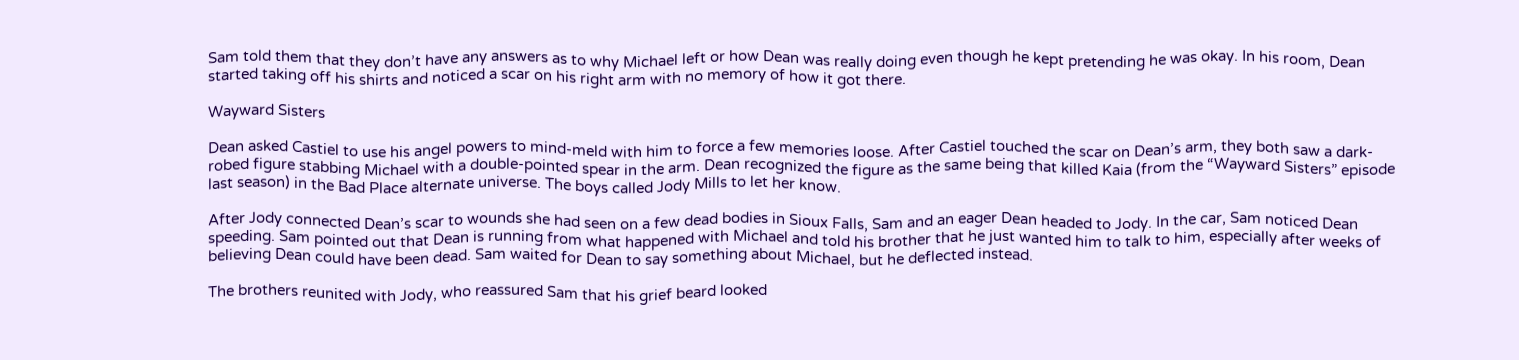Sam told them that they don’t have any answers as to why Michael left or how Dean was really doing even though he kept pretending he was okay. In his room, Dean started taking off his shirts and noticed a scar on his right arm with no memory of how it got there.

Wayward Sisters

Dean asked Castiel to use his angel powers to mind-meld with him to force a few memories loose. After Castiel touched the scar on Dean’s arm, they both saw a dark-robed figure stabbing Michael with a double-pointed spear in the arm. Dean recognized the figure as the same being that killed Kaia (from the “Wayward Sisters” episode last season) in the Bad Place alternate universe. The boys called Jody Mills to let her know.

After Jody connected Dean’s scar to wounds she had seen on a few dead bodies in Sioux Falls, Sam and an eager Dean headed to Jody. In the car, Sam noticed Dean speeding. Sam pointed out that Dean is running from what happened with Michael and told his brother that he just wanted him to talk to him, especially after weeks of believing Dean could have been dead. Sam waited for Dean to say something about Michael, but he deflected instead.

The brothers reunited with Jody, who reassured Sam that his grief beard looked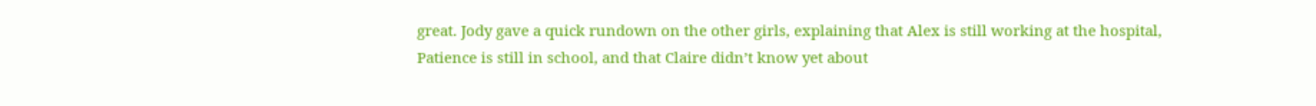great. Jody gave a quick rundown on the other girls, explaining that Alex is still working at the hospital, Patience is still in school, and that Claire didn’t know yet about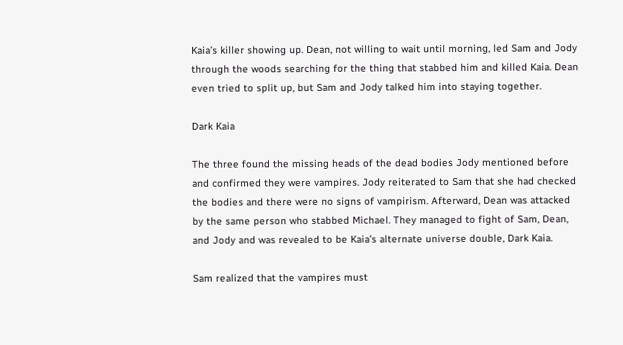Kaia’s killer showing up. Dean, not willing to wait until morning, led Sam and Jody through the woods searching for the thing that stabbed him and killed Kaia. Dean even tried to split up, but Sam and Jody talked him into staying together.

Dark Kaia

The three found the missing heads of the dead bodies Jody mentioned before and confirmed they were vampires. Jody reiterated to Sam that she had checked the bodies and there were no signs of vampirism. Afterward, Dean was attacked by the same person who stabbed Michael. They managed to fight of Sam, Dean, and Jody and was revealed to be Kaia’s alternate universe double, Dark Kaia.

Sam realized that the vampires must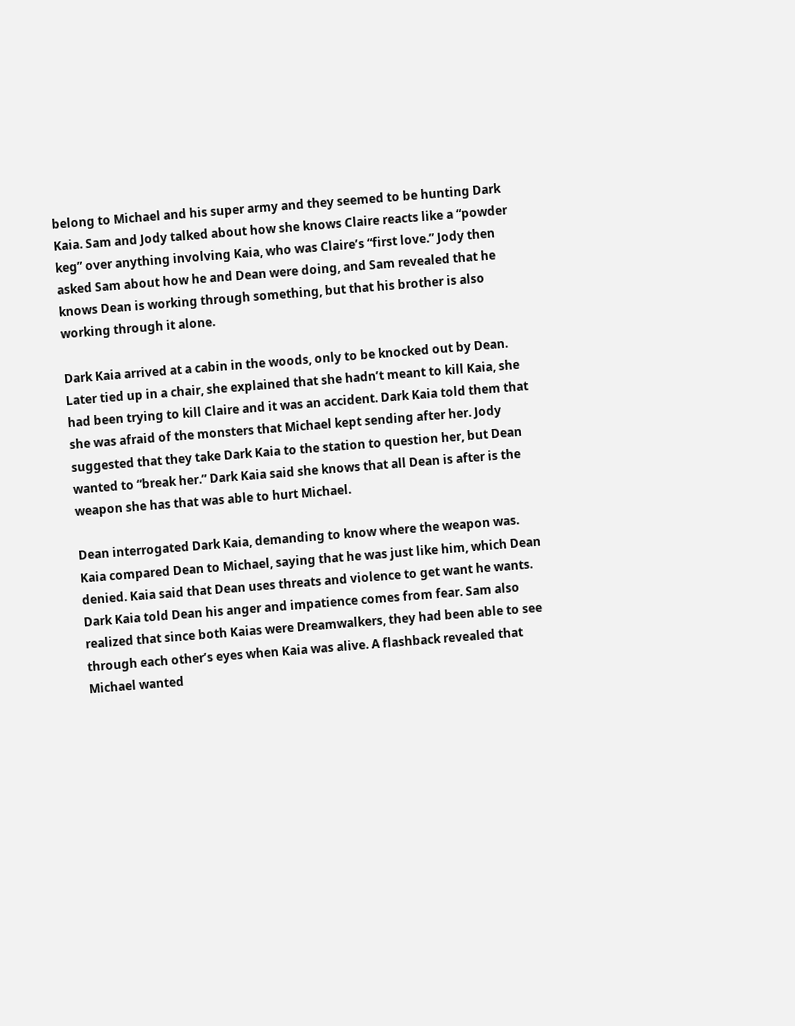belong to Michael and his super army and they seemed to be hunting Dark Kaia. Sam and Jody talked about how she knows Claire reacts like a “powder keg” over anything involving Kaia, who was Claire’s “first love.” Jody then asked Sam about how he and Dean were doing, and Sam revealed that he knows Dean is working through something, but that his brother is also working through it alone.

Dark Kaia arrived at a cabin in the woods, only to be knocked out by Dean. Later tied up in a chair, she explained that she hadn’t meant to kill Kaia, she had been trying to kill Claire and it was an accident. Dark Kaia told them that she was afraid of the monsters that Michael kept sending after her. Jody suggested that they take Dark Kaia to the station to question her, but Dean wanted to “break her.” Dark Kaia said she knows that all Dean is after is the weapon she has that was able to hurt Michael.

Dean interrogated Dark Kaia, demanding to know where the weapon was. Kaia compared Dean to Michael, saying that he was just like him, which Dean denied. Kaia said that Dean uses threats and violence to get want he wants. Dark Kaia told Dean his anger and impatience comes from fear. Sam also realized that since both Kaias were Dreamwalkers, they had been able to see through each other’s eyes when Kaia was alive. A flashback revealed that Michael wanted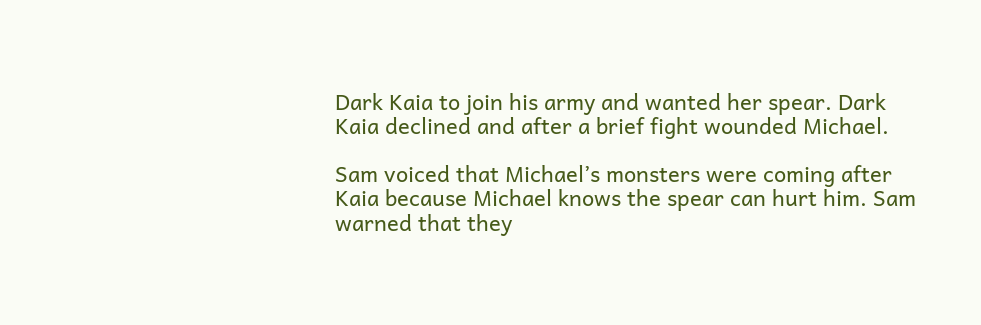Dark Kaia to join his army and wanted her spear. Dark Kaia declined and after a brief fight wounded Michael.

Sam voiced that Michael’s monsters were coming after Kaia because Michael knows the spear can hurt him. Sam warned that they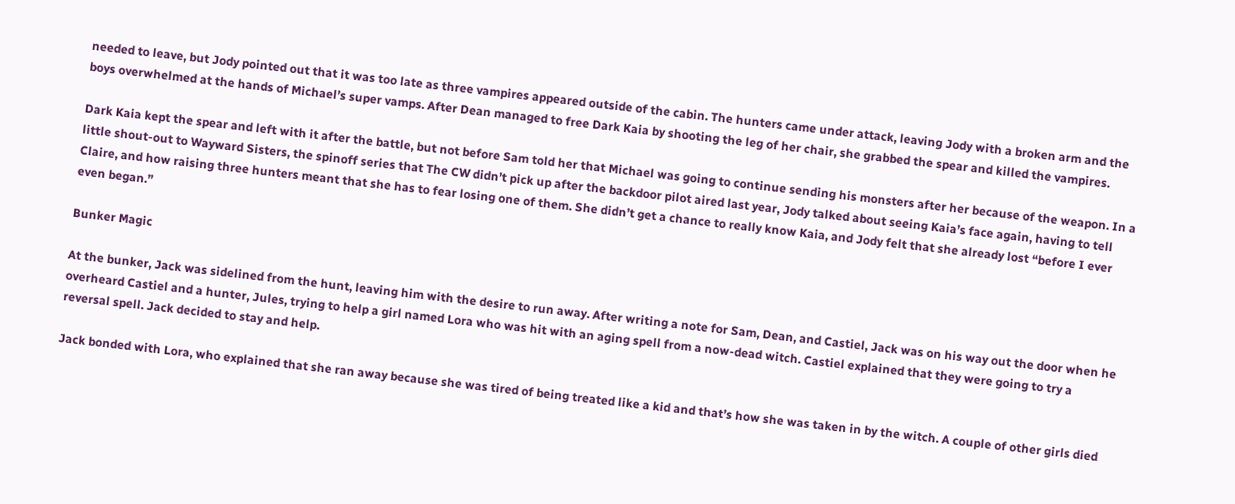needed to leave, but Jody pointed out that it was too late as three vampires appeared outside of the cabin. The hunters came under attack, leaving Jody with a broken arm and the boys overwhelmed at the hands of Michael’s super vamps. After Dean managed to free Dark Kaia by shooting the leg of her chair, she grabbed the spear and killed the vampires.

Dark Kaia kept the spear and left with it after the battle, but not before Sam told her that Michael was going to continue sending his monsters after her because of the weapon. In a little shout-out to Wayward Sisters, the spinoff series that The CW didn’t pick up after the backdoor pilot aired last year, Jody talked about seeing Kaia’s face again, having to tell Claire, and how raising three hunters meant that she has to fear losing one of them. She didn’t get a chance to really know Kaia, and Jody felt that she already lost “before I ever even began.”

Bunker Magic

At the bunker, Jack was sidelined from the hunt, leaving him with the desire to run away. After writing a note for Sam, Dean, and Castiel, Jack was on his way out the door when he overheard Castiel and a hunter, Jules, trying to help a girl named Lora who was hit with an aging spell from a now-dead witch. Castiel explained that they were going to try a reversal spell. Jack decided to stay and help.

Jack bonded with Lora, who explained that she ran away because she was tired of being treated like a kid and that’s how she was taken in by the witch. A couple of other girls died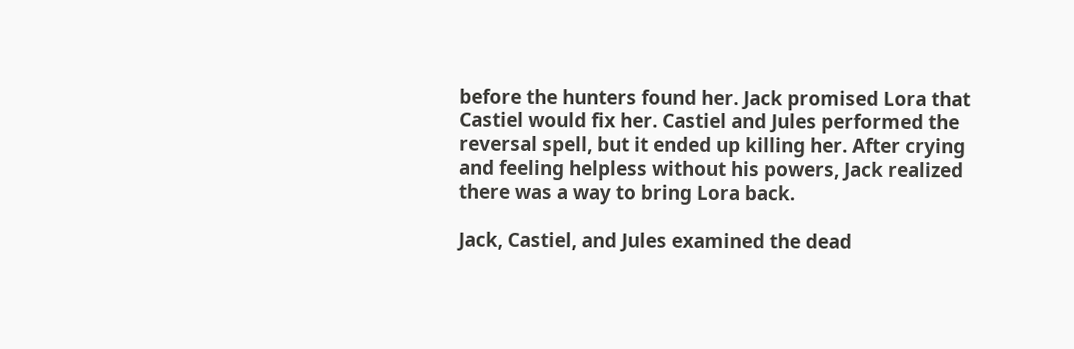before the hunters found her. Jack promised Lora that Castiel would fix her. Castiel and Jules performed the reversal spell, but it ended up killing her. After crying and feeling helpless without his powers, Jack realized there was a way to bring Lora back.

Jack, Castiel, and Jules examined the dead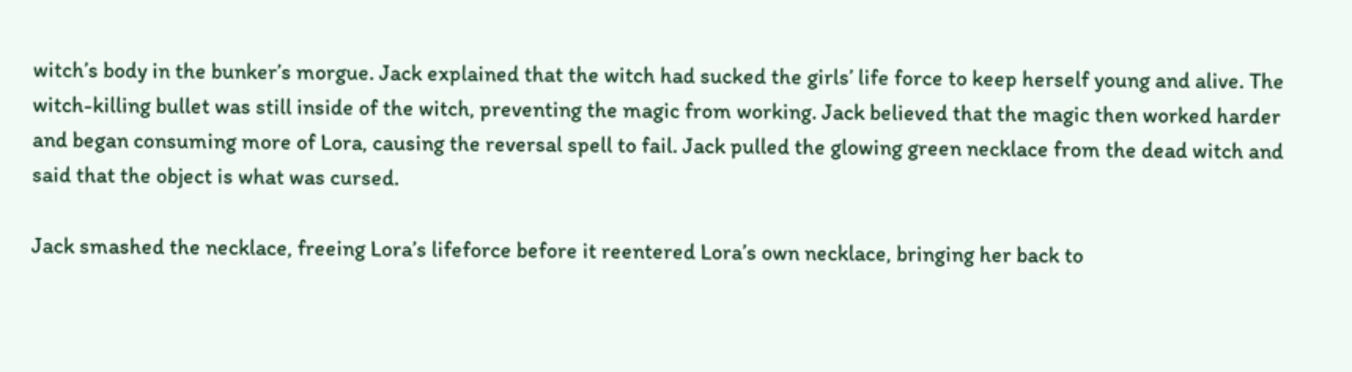witch’s body in the bunker’s morgue. Jack explained that the witch had sucked the girls’ life force to keep herself young and alive. The witch-killing bullet was still inside of the witch, preventing the magic from working. Jack believed that the magic then worked harder and began consuming more of Lora, causing the reversal spell to fail. Jack pulled the glowing green necklace from the dead witch and said that the object is what was cursed.

Jack smashed the necklace, freeing Lora’s lifeforce before it reentered Lora’s own necklace, bringing her back to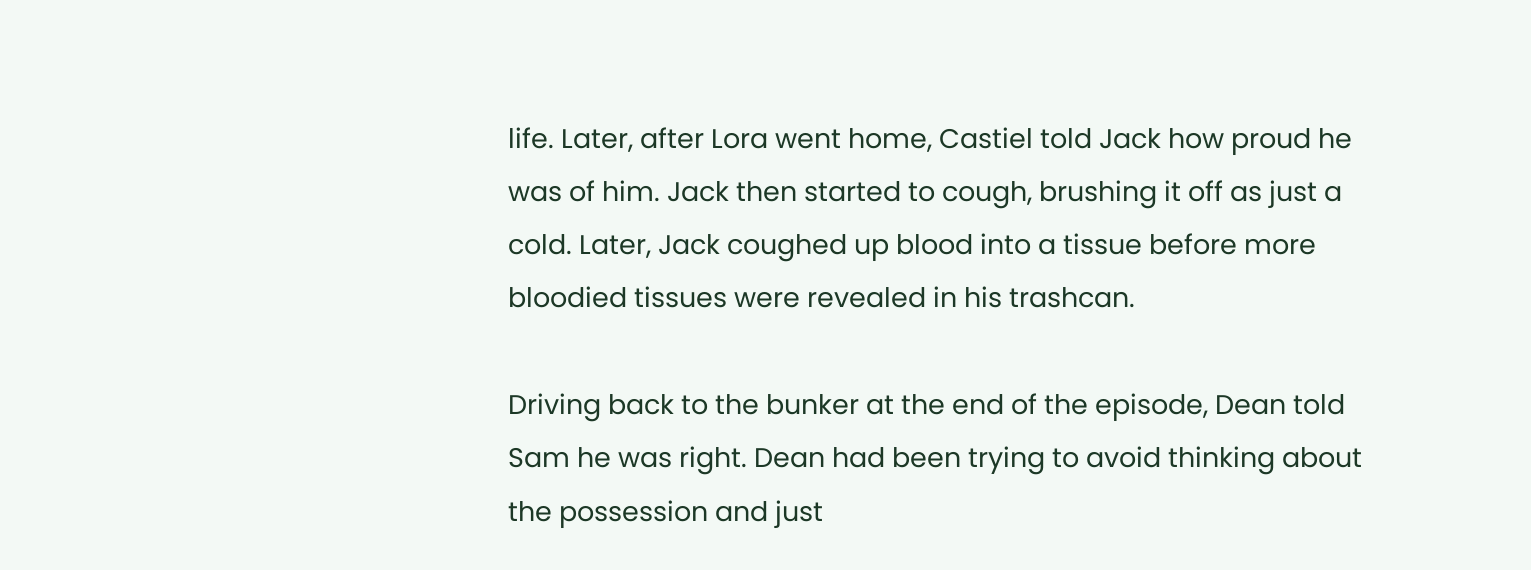life. Later, after Lora went home, Castiel told Jack how proud he was of him. Jack then started to cough, brushing it off as just a cold. Later, Jack coughed up blood into a tissue before more bloodied tissues were revealed in his trashcan.

Driving back to the bunker at the end of the episode, Dean told Sam he was right. Dean had been trying to avoid thinking about the possession and just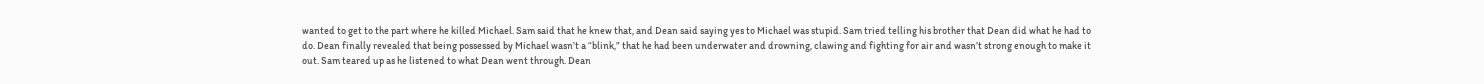wanted to get to the part where he killed Michael. Sam said that he knew that, and Dean said saying yes to Michael was stupid. Sam tried telling his brother that Dean did what he had to do. Dean finally revealed that being possessed by Michael wasn’t a “blink,” that he had been underwater and drowning, clawing and fighting for air and wasn’t strong enough to make it out. Sam teared up as he listened to what Dean went through. Dean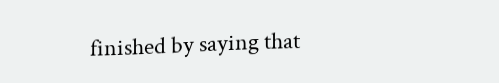finished by saying that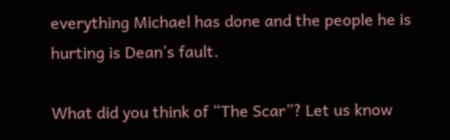everything Michael has done and the people he is hurting is Dean’s fault.

What did you think of “The Scar”? Let us know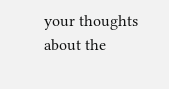your thoughts about the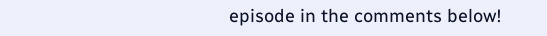episode in the comments below!